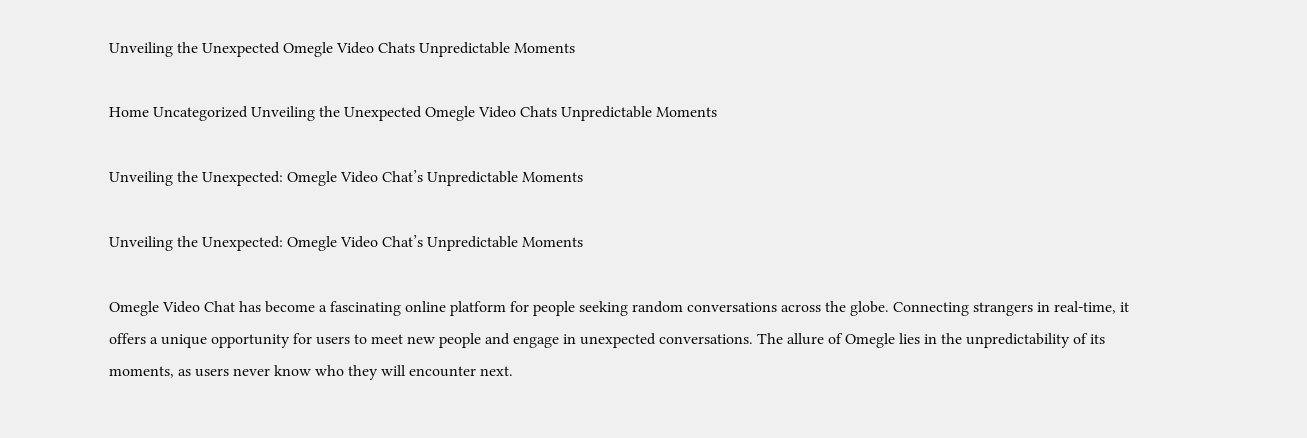Unveiling the Unexpected Omegle Video Chats Unpredictable Moments

Home Uncategorized Unveiling the Unexpected Omegle Video Chats Unpredictable Moments

Unveiling the Unexpected: Omegle Video Chat’s Unpredictable Moments

Unveiling the Unexpected: Omegle Video Chat’s Unpredictable Moments

Omegle Video Chat has become a fascinating online platform for people seeking random conversations across the globe. Connecting strangers in real-time, it offers a unique opportunity for users to meet new people and engage in unexpected conversations. The allure of Omegle lies in the unpredictability of its moments, as users never know who they will encounter next.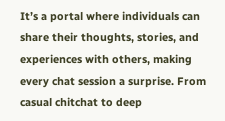It’s a portal where individuals can share their thoughts, stories, and experiences with others, making every chat session a surprise. From casual chitchat to deep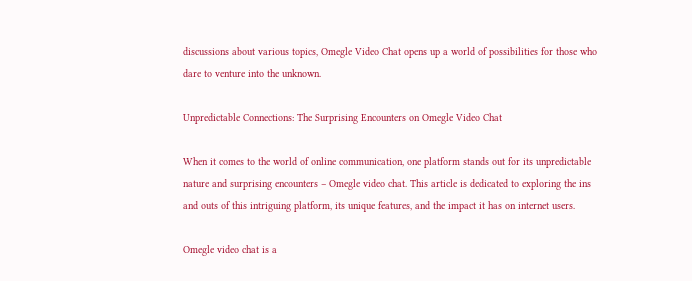discussions about various topics, Omegle Video Chat opens up a world of possibilities for those who dare to venture into the unknown.

Unpredictable Connections: The Surprising Encounters on Omegle Video Chat

When it comes to the world of online communication, one platform stands out for its unpredictable nature and surprising encounters – Omegle video chat. This article is dedicated to exploring the ins and outs of this intriguing platform, its unique features, and the impact it has on internet users.

Omegle video chat is a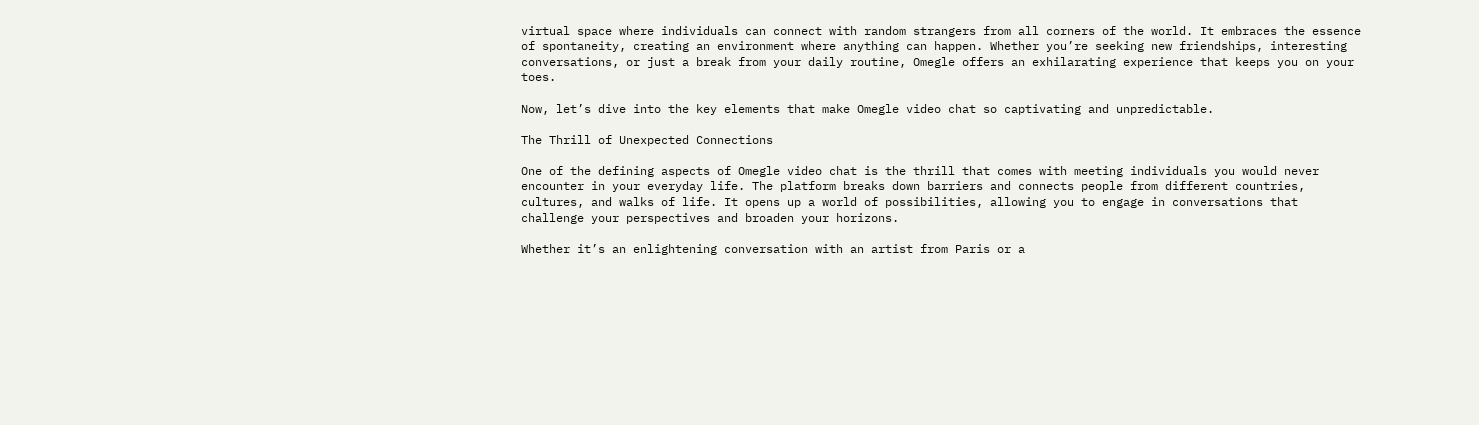virtual space where individuals can connect with random strangers from all corners of the world. It embraces the essence of spontaneity, creating an environment where anything can happen. Whether you’re seeking new friendships, interesting conversations, or just a break from your daily routine, Omegle offers an exhilarating experience that keeps you on your toes.

Now, let’s dive into the key elements that make Omegle video chat so captivating and unpredictable.

The Thrill of Unexpected Connections

One of the defining aspects of Omegle video chat is the thrill that comes with meeting individuals you would never encounter in your everyday life. The platform breaks down barriers and connects people from different countries, cultures, and walks of life. It opens up a world of possibilities, allowing you to engage in conversations that challenge your perspectives and broaden your horizons.

Whether it’s an enlightening conversation with an artist from Paris or a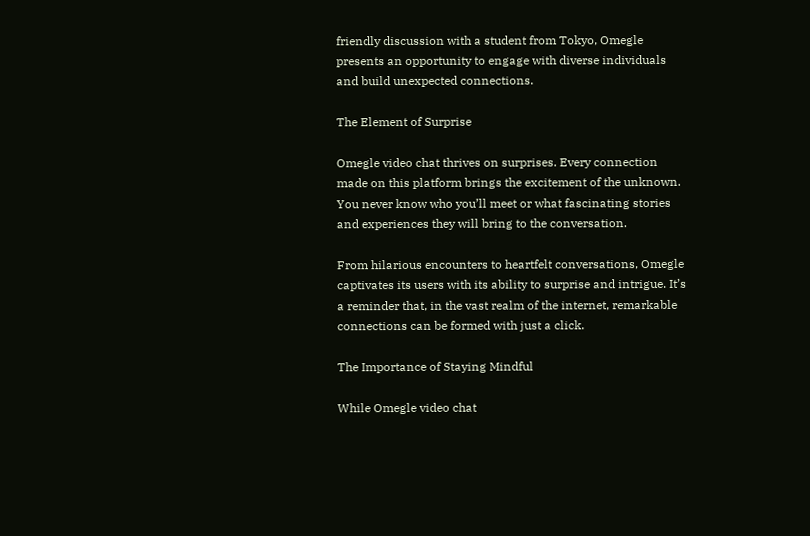friendly discussion with a student from Tokyo, Omegle presents an opportunity to engage with diverse individuals and build unexpected connections.

The Element of Surprise

Omegle video chat thrives on surprises. Every connection made on this platform brings the excitement of the unknown. You never know who you’ll meet or what fascinating stories and experiences they will bring to the conversation.

From hilarious encounters to heartfelt conversations, Omegle captivates its users with its ability to surprise and intrigue. It’s a reminder that, in the vast realm of the internet, remarkable connections can be formed with just a click.

The Importance of Staying Mindful

While Omegle video chat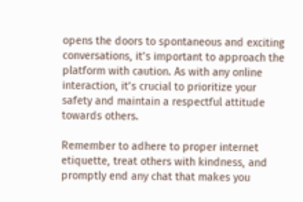opens the doors to spontaneous and exciting conversations, it’s important to approach the platform with caution. As with any online interaction, it’s crucial to prioritize your safety and maintain a respectful attitude towards others.

Remember to adhere to proper internet etiquette, treat others with kindness, and promptly end any chat that makes you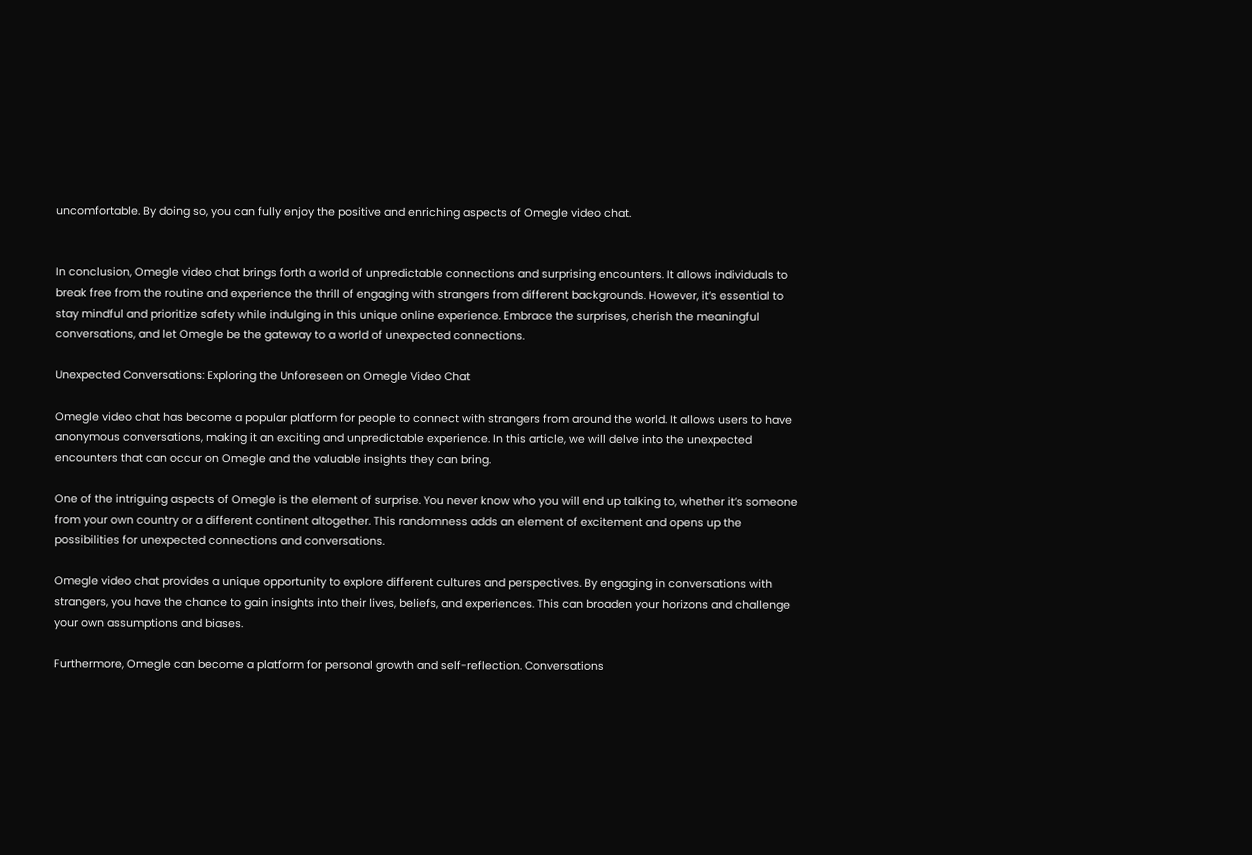uncomfortable. By doing so, you can fully enjoy the positive and enriching aspects of Omegle video chat.


In conclusion, Omegle video chat brings forth a world of unpredictable connections and surprising encounters. It allows individuals to break free from the routine and experience the thrill of engaging with strangers from different backgrounds. However, it’s essential to stay mindful and prioritize safety while indulging in this unique online experience. Embrace the surprises, cherish the meaningful conversations, and let Omegle be the gateway to a world of unexpected connections.

Unexpected Conversations: Exploring the Unforeseen on Omegle Video Chat

Omegle video chat has become a popular platform for people to connect with strangers from around the world. It allows users to have anonymous conversations, making it an exciting and unpredictable experience. In this article, we will delve into the unexpected encounters that can occur on Omegle and the valuable insights they can bring.

One of the intriguing aspects of Omegle is the element of surprise. You never know who you will end up talking to, whether it’s someone from your own country or a different continent altogether. This randomness adds an element of excitement and opens up the possibilities for unexpected connections and conversations.

Omegle video chat provides a unique opportunity to explore different cultures and perspectives. By engaging in conversations with strangers, you have the chance to gain insights into their lives, beliefs, and experiences. This can broaden your horizons and challenge your own assumptions and biases.

Furthermore, Omegle can become a platform for personal growth and self-reflection. Conversations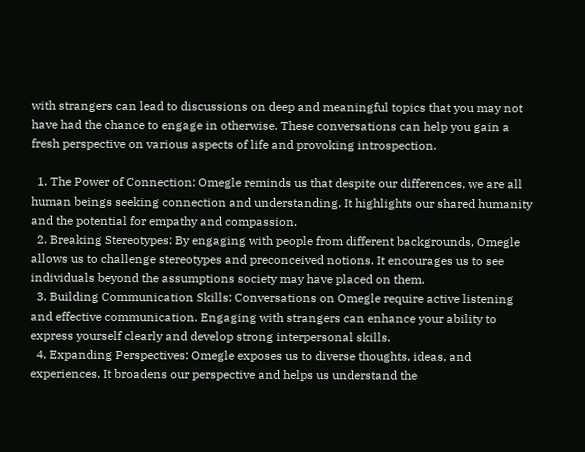with strangers can lead to discussions on deep and meaningful topics that you may not have had the chance to engage in otherwise. These conversations can help you gain a fresh perspective on various aspects of life and provoking introspection.

  1. The Power of Connection: Omegle reminds us that despite our differences, we are all human beings seeking connection and understanding. It highlights our shared humanity and the potential for empathy and compassion.
  2. Breaking Stereotypes: By engaging with people from different backgrounds, Omegle allows us to challenge stereotypes and preconceived notions. It encourages us to see individuals beyond the assumptions society may have placed on them.
  3. Building Communication Skills: Conversations on Omegle require active listening and effective communication. Engaging with strangers can enhance your ability to express yourself clearly and develop strong interpersonal skills.
  4. Expanding Perspectives: Omegle exposes us to diverse thoughts, ideas, and experiences. It broadens our perspective and helps us understand the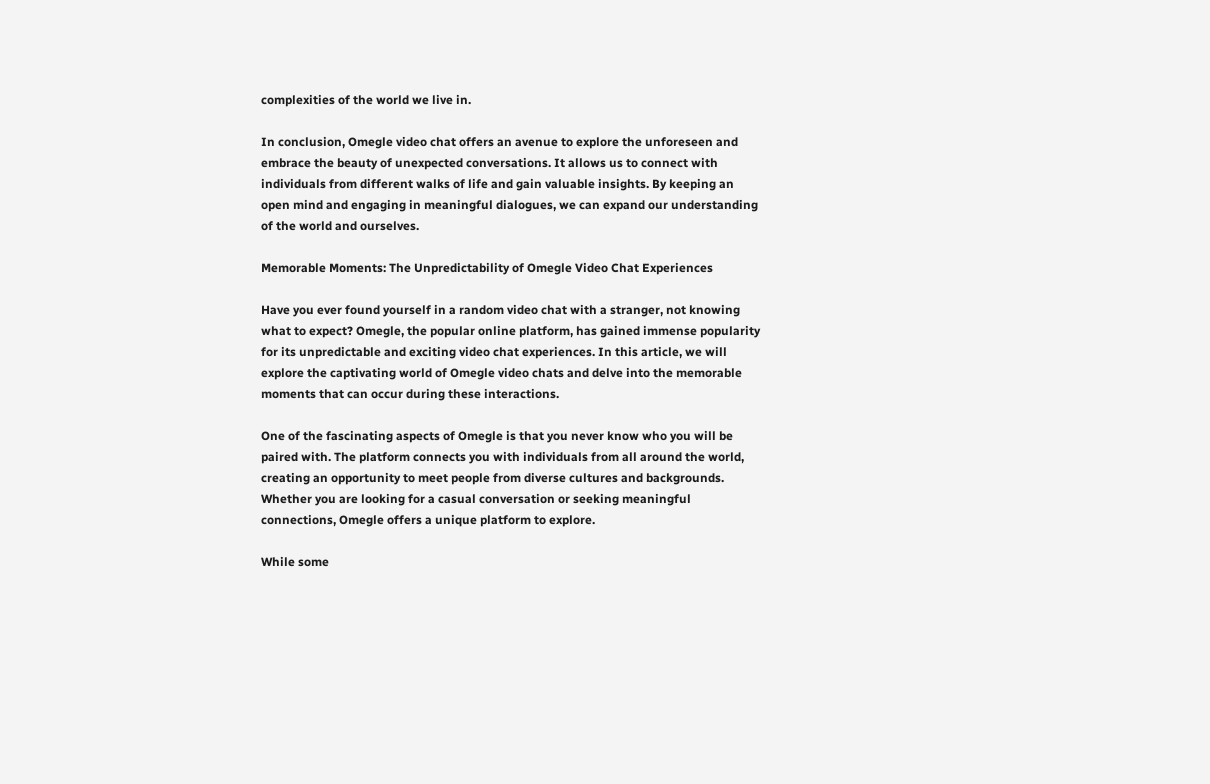complexities of the world we live in.

In conclusion, Omegle video chat offers an avenue to explore the unforeseen and embrace the beauty of unexpected conversations. It allows us to connect with individuals from different walks of life and gain valuable insights. By keeping an open mind and engaging in meaningful dialogues, we can expand our understanding of the world and ourselves.

Memorable Moments: The Unpredictability of Omegle Video Chat Experiences

Have you ever found yourself in a random video chat with a stranger, not knowing what to expect? Omegle, the popular online platform, has gained immense popularity for its unpredictable and exciting video chat experiences. In this article, we will explore the captivating world of Omegle video chats and delve into the memorable moments that can occur during these interactions.

One of the fascinating aspects of Omegle is that you never know who you will be paired with. The platform connects you with individuals from all around the world, creating an opportunity to meet people from diverse cultures and backgrounds. Whether you are looking for a casual conversation or seeking meaningful connections, Omegle offers a unique platform to explore.

While some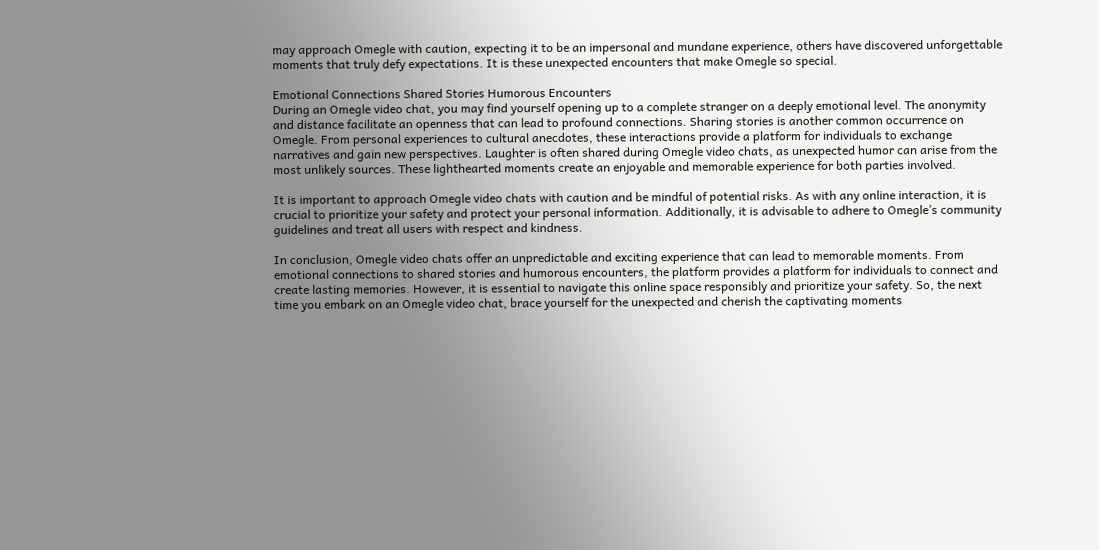may approach Omegle with caution, expecting it to be an impersonal and mundane experience, others have discovered unforgettable moments that truly defy expectations. It is these unexpected encounters that make Omegle so special.

Emotional Connections Shared Stories Humorous Encounters
During an Omegle video chat, you may find yourself opening up to a complete stranger on a deeply emotional level. The anonymity and distance facilitate an openness that can lead to profound connections. Sharing stories is another common occurrence on Omegle. From personal experiences to cultural anecdotes, these interactions provide a platform for individuals to exchange narratives and gain new perspectives. Laughter is often shared during Omegle video chats, as unexpected humor can arise from the most unlikely sources. These lighthearted moments create an enjoyable and memorable experience for both parties involved.

It is important to approach Omegle video chats with caution and be mindful of potential risks. As with any online interaction, it is crucial to prioritize your safety and protect your personal information. Additionally, it is advisable to adhere to Omegle’s community guidelines and treat all users with respect and kindness.

In conclusion, Omegle video chats offer an unpredictable and exciting experience that can lead to memorable moments. From emotional connections to shared stories and humorous encounters, the platform provides a platform for individuals to connect and create lasting memories. However, it is essential to navigate this online space responsibly and prioritize your safety. So, the next time you embark on an Omegle video chat, brace yourself for the unexpected and cherish the captivating moments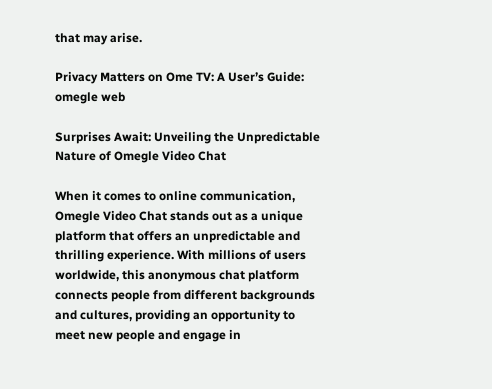that may arise.

Privacy Matters on Ome TV: A User’s Guide: omegle web

Surprises Await: Unveiling the Unpredictable Nature of Omegle Video Chat

When it comes to online communication, Omegle Video Chat stands out as a unique platform that offers an unpredictable and thrilling experience. With millions of users worldwide, this anonymous chat platform connects people from different backgrounds and cultures, providing an opportunity to meet new people and engage in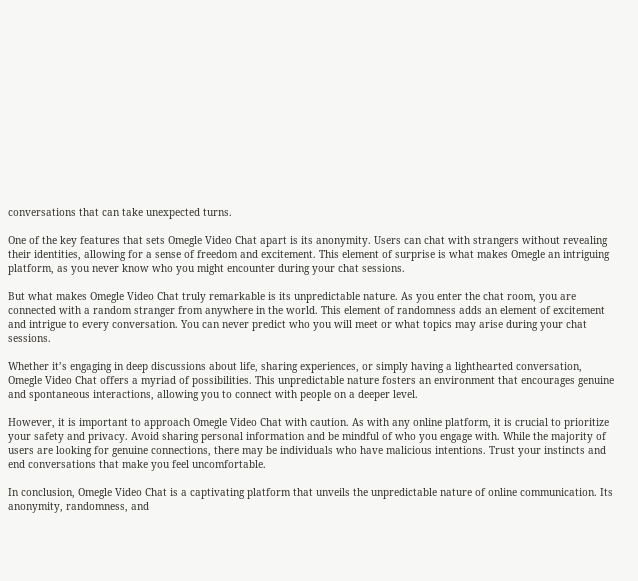conversations that can take unexpected turns.

One of the key features that sets Omegle Video Chat apart is its anonymity. Users can chat with strangers without revealing their identities, allowing for a sense of freedom and excitement. This element of surprise is what makes Omegle an intriguing platform, as you never know who you might encounter during your chat sessions.

But what makes Omegle Video Chat truly remarkable is its unpredictable nature. As you enter the chat room, you are connected with a random stranger from anywhere in the world. This element of randomness adds an element of excitement and intrigue to every conversation. You can never predict who you will meet or what topics may arise during your chat sessions.

Whether it’s engaging in deep discussions about life, sharing experiences, or simply having a lighthearted conversation, Omegle Video Chat offers a myriad of possibilities. This unpredictable nature fosters an environment that encourages genuine and spontaneous interactions, allowing you to connect with people on a deeper level.

However, it is important to approach Omegle Video Chat with caution. As with any online platform, it is crucial to prioritize your safety and privacy. Avoid sharing personal information and be mindful of who you engage with. While the majority of users are looking for genuine connections, there may be individuals who have malicious intentions. Trust your instincts and end conversations that make you feel uncomfortable.

In conclusion, Omegle Video Chat is a captivating platform that unveils the unpredictable nature of online communication. Its anonymity, randomness, and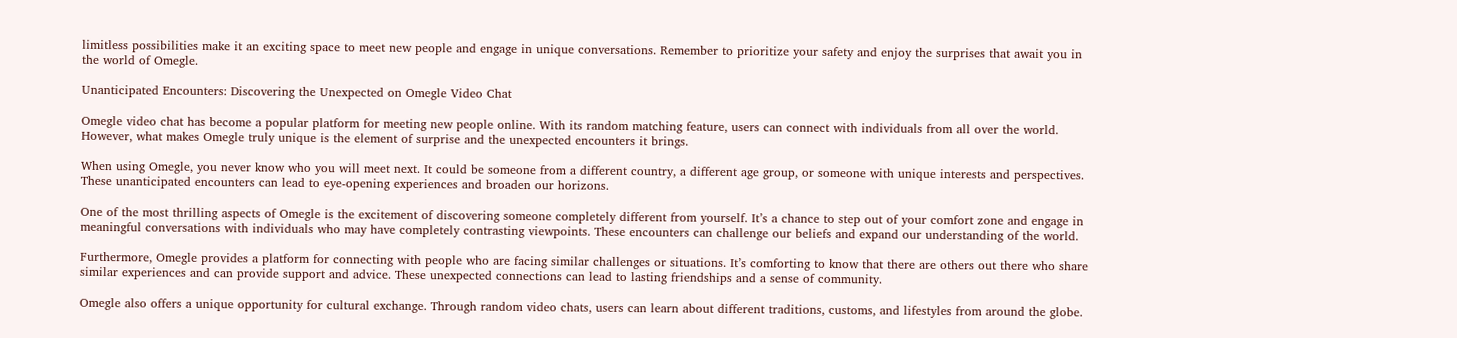limitless possibilities make it an exciting space to meet new people and engage in unique conversations. Remember to prioritize your safety and enjoy the surprises that await you in the world of Omegle.

Unanticipated Encounters: Discovering the Unexpected on Omegle Video Chat

Omegle video chat has become a popular platform for meeting new people online. With its random matching feature, users can connect with individuals from all over the world. However, what makes Omegle truly unique is the element of surprise and the unexpected encounters it brings.

When using Omegle, you never know who you will meet next. It could be someone from a different country, a different age group, or someone with unique interests and perspectives. These unanticipated encounters can lead to eye-opening experiences and broaden our horizons.

One of the most thrilling aspects of Omegle is the excitement of discovering someone completely different from yourself. It’s a chance to step out of your comfort zone and engage in meaningful conversations with individuals who may have completely contrasting viewpoints. These encounters can challenge our beliefs and expand our understanding of the world.

Furthermore, Omegle provides a platform for connecting with people who are facing similar challenges or situations. It’s comforting to know that there are others out there who share similar experiences and can provide support and advice. These unexpected connections can lead to lasting friendships and a sense of community.

Omegle also offers a unique opportunity for cultural exchange. Through random video chats, users can learn about different traditions, customs, and lifestyles from around the globe.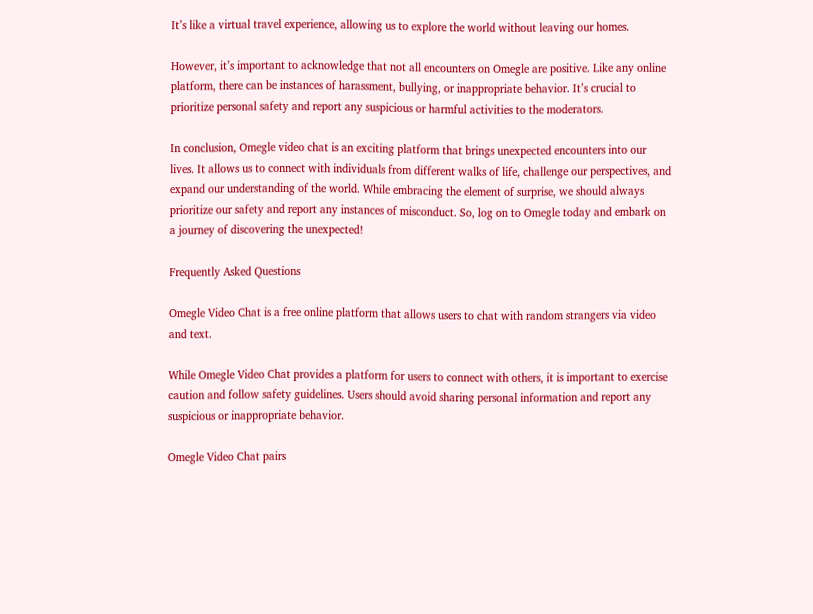It’s like a virtual travel experience, allowing us to explore the world without leaving our homes.

However, it’s important to acknowledge that not all encounters on Omegle are positive. Like any online platform, there can be instances of harassment, bullying, or inappropriate behavior. It’s crucial to prioritize personal safety and report any suspicious or harmful activities to the moderators.

In conclusion, Omegle video chat is an exciting platform that brings unexpected encounters into our lives. It allows us to connect with individuals from different walks of life, challenge our perspectives, and expand our understanding of the world. While embracing the element of surprise, we should always prioritize our safety and report any instances of misconduct. So, log on to Omegle today and embark on a journey of discovering the unexpected!

Frequently Asked Questions

Omegle Video Chat is a free online platform that allows users to chat with random strangers via video and text.

While Omegle Video Chat provides a platform for users to connect with others, it is important to exercise caution and follow safety guidelines. Users should avoid sharing personal information and report any suspicious or inappropriate behavior.

Omegle Video Chat pairs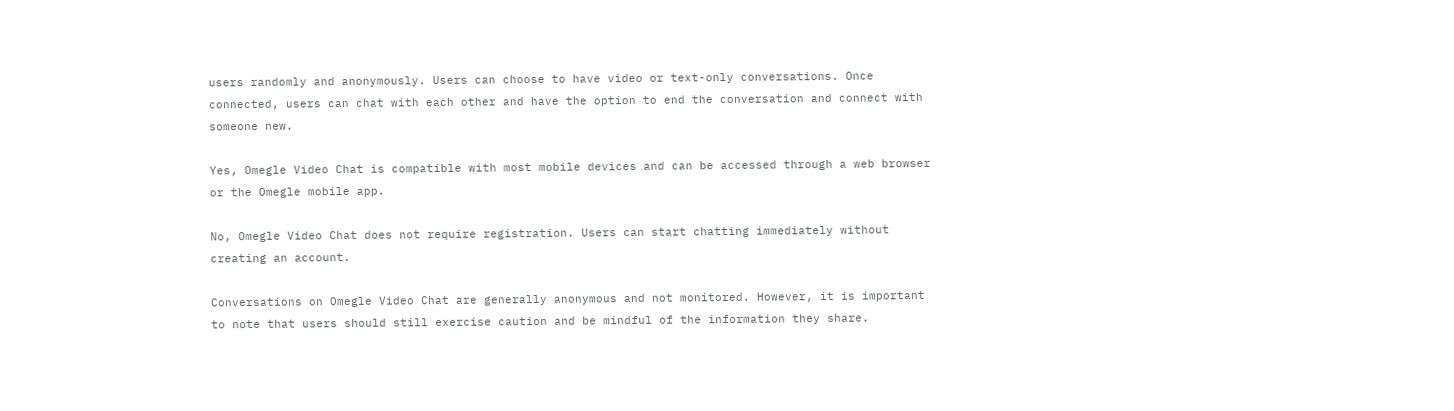users randomly and anonymously. Users can choose to have video or text-only conversations. Once connected, users can chat with each other and have the option to end the conversation and connect with someone new.

Yes, Omegle Video Chat is compatible with most mobile devices and can be accessed through a web browser or the Omegle mobile app.

No, Omegle Video Chat does not require registration. Users can start chatting immediately without creating an account.

Conversations on Omegle Video Chat are generally anonymous and not monitored. However, it is important to note that users should still exercise caution and be mindful of the information they share.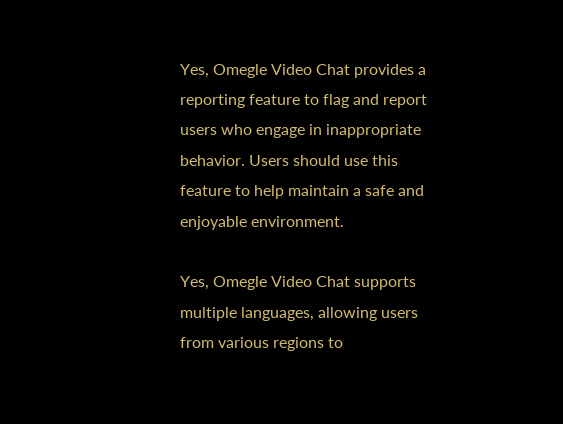Yes, Omegle Video Chat provides a reporting feature to flag and report users who engage in inappropriate behavior. Users should use this feature to help maintain a safe and enjoyable environment.

Yes, Omegle Video Chat supports multiple languages, allowing users from various regions to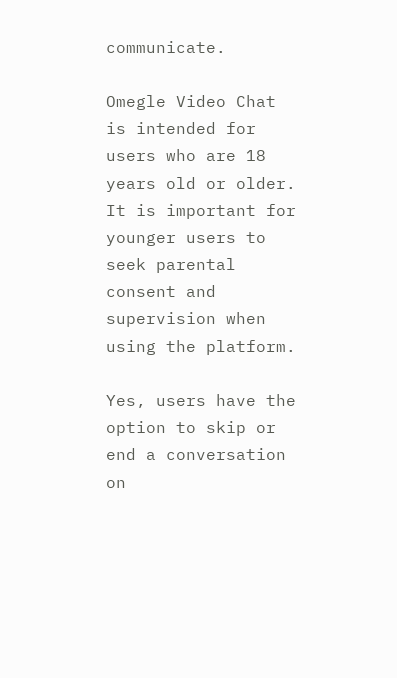communicate.

Omegle Video Chat is intended for users who are 18 years old or older. It is important for younger users to seek parental consent and supervision when using the platform.

Yes, users have the option to skip or end a conversation on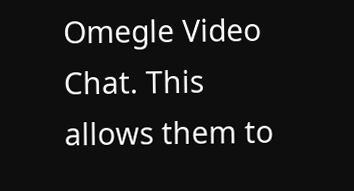Omegle Video Chat. This allows them to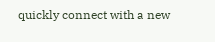quickly connect with a new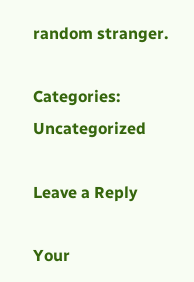random stranger.

Categories: Uncategorized

Leave a Reply

Your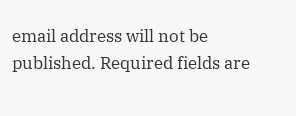email address will not be published. Required fields are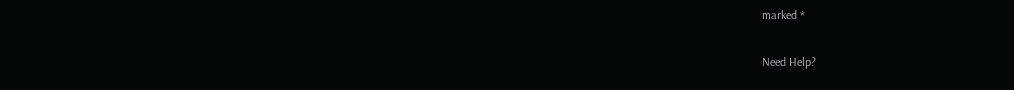marked *

Need Help?